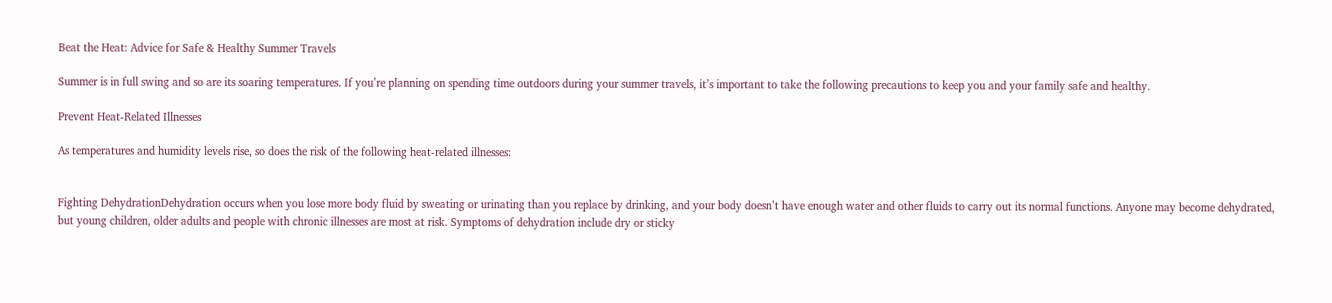Beat the Heat: Advice for Safe & Healthy Summer Travels

Summer is in full swing and so are its soaring temperatures. If you’re planning on spending time outdoors during your summer travels, it’s important to take the following precautions to keep you and your family safe and healthy.

Prevent Heat-Related Illnesses

As temperatures and humidity levels rise, so does the risk of the following heat-related illnesses:


Fighting DehydrationDehydration occurs when you lose more body fluid by sweating or urinating than you replace by drinking, and your body doesn’t have enough water and other fluids to carry out its normal functions. Anyone may become dehydrated, but young children, older adults and people with chronic illnesses are most at risk. Symptoms of dehydration include dry or sticky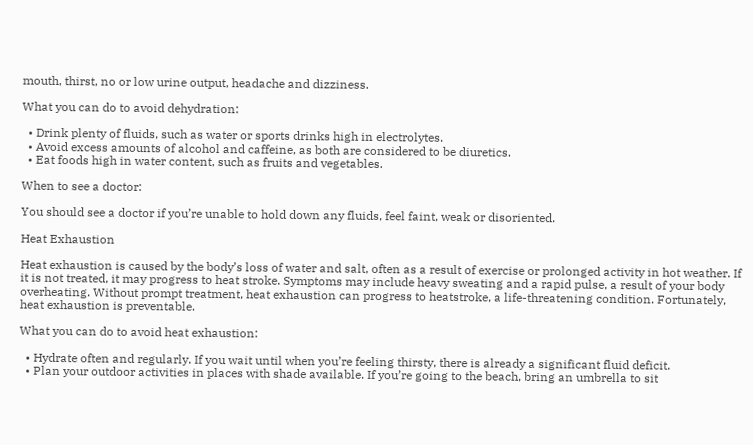mouth, thirst, no or low urine output, headache and dizziness.

What you can do to avoid dehydration:

  • Drink plenty of fluids, such as water or sports drinks high in electrolytes.
  • Avoid excess amounts of alcohol and caffeine, as both are considered to be diuretics.
  • Eat foods high in water content, such as fruits and vegetables.

When to see a doctor:

You should see a doctor if you’re unable to hold down any fluids, feel faint, weak or disoriented.

Heat Exhaustion

Heat exhaustion is caused by the body’s loss of water and salt, often as a result of exercise or prolonged activity in hot weather. If it is not treated, it may progress to heat stroke. Symptoms may include heavy sweating and a rapid pulse, a result of your body overheating. Without prompt treatment, heat exhaustion can progress to heatstroke, a life-threatening condition. Fortunately, heat exhaustion is preventable.

What you can do to avoid heat exhaustion:

  • Hydrate often and regularly. If you wait until when you’re feeling thirsty, there is already a significant fluid deficit.
  • Plan your outdoor activities in places with shade available. If you’re going to the beach, bring an umbrella to sit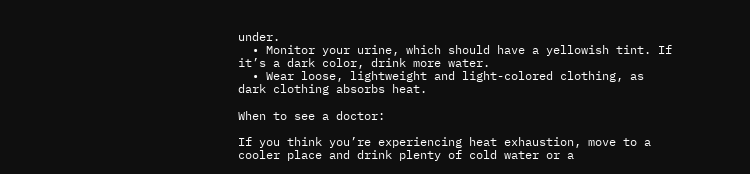under.
  • Monitor your urine, which should have a yellowish tint. If it’s a dark color, drink more water.
  • Wear loose, lightweight and light-colored clothing, as dark clothing absorbs heat.

When to see a doctor:

If you think you’re experiencing heat exhaustion, move to a cooler place and drink plenty of cold water or a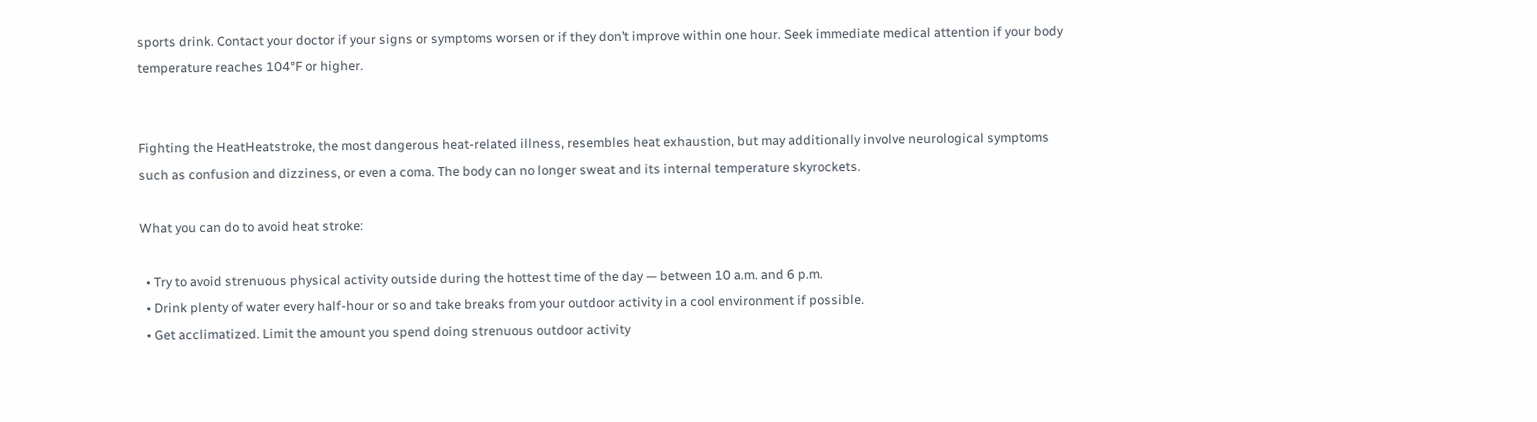sports drink. Contact your doctor if your signs or symptoms worsen or if they don’t improve within one hour. Seek immediate medical attention if your body temperature reaches 104°F or higher.


Fighting the HeatHeatstroke, the most dangerous heat-related illness, resembles heat exhaustion, but may additionally involve neurological symptoms such as confusion and dizziness, or even a coma. The body can no longer sweat and its internal temperature skyrockets.

What you can do to avoid heat stroke:

  • Try to avoid strenuous physical activity outside during the hottest time of the day — between 10 a.m. and 6 p.m.
  • Drink plenty of water every half-hour or so and take breaks from your outdoor activity in a cool environment if possible.
  • Get acclimatized. Limit the amount you spend doing strenuous outdoor activity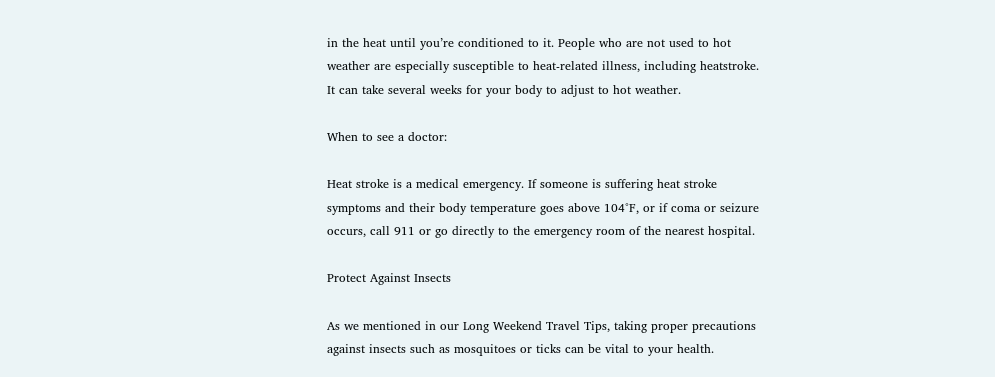in the heat until you’re conditioned to it. People who are not used to hot weather are especially susceptible to heat-related illness, including heatstroke. It can take several weeks for your body to adjust to hot weather.

When to see a doctor:

Heat stroke is a medical emergency. If someone is suffering heat stroke symptoms and their body temperature goes above 104°F, or if coma or seizure occurs, call 911 or go directly to the emergency room of the nearest hospital.

Protect Against Insects

As we mentioned in our Long Weekend Travel Tips, taking proper precautions against insects such as mosquitoes or ticks can be vital to your health.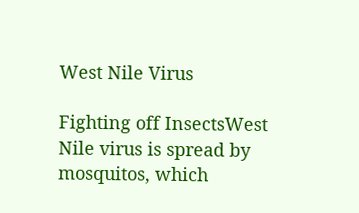West Nile Virus

Fighting off InsectsWest Nile virus is spread by mosquitos, which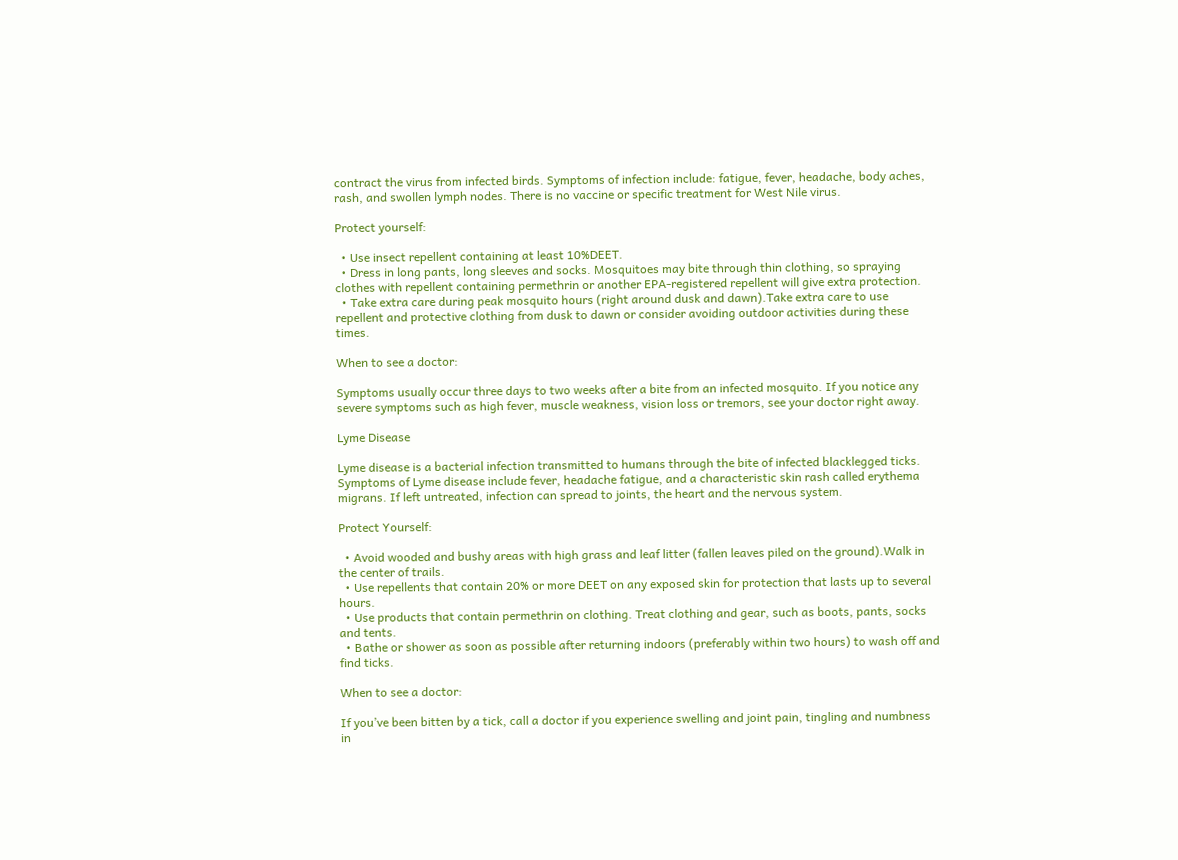contract the virus from infected birds. Symptoms of infection include: fatigue, fever, headache, body aches, rash, and swollen lymph nodes. There is no vaccine or specific treatment for West Nile virus.

Protect yourself:

  • Use insect repellent containing at least 10%DEET.
  • Dress in long pants, long sleeves and socks. Mosquitoes may bite through thin clothing, so spraying clothes with repellent containing permethrin or another EPA-registered repellent will give extra protection.
  • Take extra care during peak mosquito hours (right around dusk and dawn).Take extra care to use repellent and protective clothing from dusk to dawn or consider avoiding outdoor activities during these times.

When to see a doctor:

Symptoms usually occur three days to two weeks after a bite from an infected mosquito. If you notice any severe symptoms such as high fever, muscle weakness, vision loss or tremors, see your doctor right away.

Lyme Disease

Lyme disease is a bacterial infection transmitted to humans through the bite of infected blacklegged ticks. Symptoms of Lyme disease include fever, headache fatigue, and a characteristic skin rash called erythema migrans. If left untreated, infection can spread to joints, the heart and the nervous system.

Protect Yourself:

  • Avoid wooded and bushy areas with high grass and leaf litter (fallen leaves piled on the ground).Walk in the center of trails.
  • Use repellents that contain 20% or more DEET on any exposed skin for protection that lasts up to several hours.
  • Use products that contain permethrin on clothing. Treat clothing and gear, such as boots, pants, socks and tents.
  • Bathe or shower as soon as possible after returning indoors (preferably within two hours) to wash off and find ticks.

When to see a doctor:

If you’ve been bitten by a tick, call a doctor if you experience swelling and joint pain, tingling and numbness in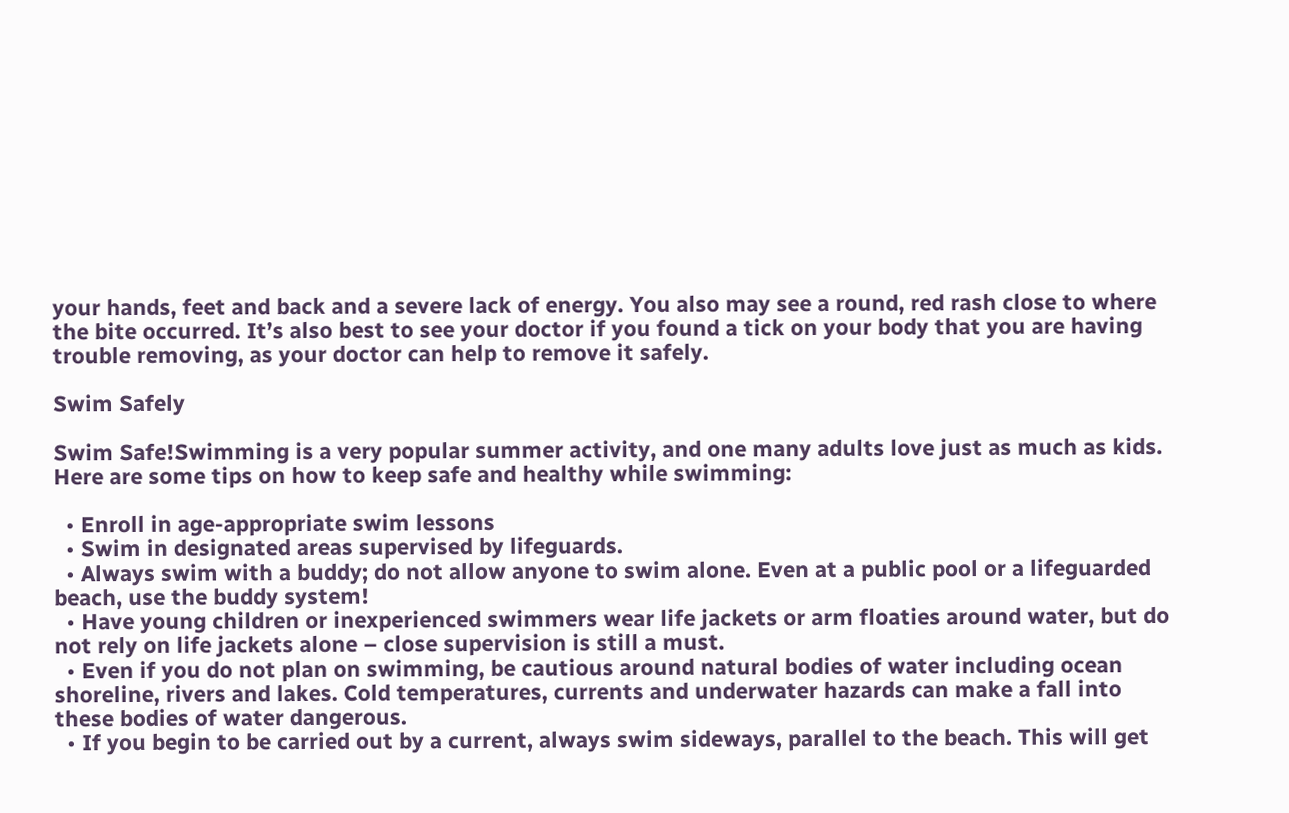your hands, feet and back and a severe lack of energy. You also may see a round, red rash close to where the bite occurred. It’s also best to see your doctor if you found a tick on your body that you are having trouble removing, as your doctor can help to remove it safely.

Swim Safely

Swim Safe!Swimming is a very popular summer activity, and one many adults love just as much as kids. Here are some tips on how to keep safe and healthy while swimming:

  • Enroll in age-appropriate swim lessons
  • Swim in designated areas supervised by lifeguards.
  • Always swim with a buddy; do not allow anyone to swim alone. Even at a public pool or a lifeguarded beach, use the buddy system!
  • Have young children or inexperienced swimmers wear life jackets or arm floaties around water, but do not rely on life jackets alone – close supervision is still a must.
  • Even if you do not plan on swimming, be cautious around natural bodies of water including ocean shoreline, rivers and lakes. Cold temperatures, currents and underwater hazards can make a fall into these bodies of water dangerous.
  • If you begin to be carried out by a current, always swim sideways, parallel to the beach. This will get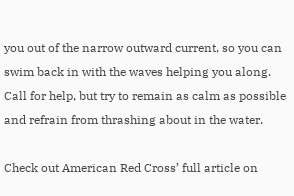you out of the narrow outward current, so you can swim back in with the waves helping you along. Call for help, but try to remain as calm as possible and refrain from thrashing about in the water.

Check out American Red Cross’ full article on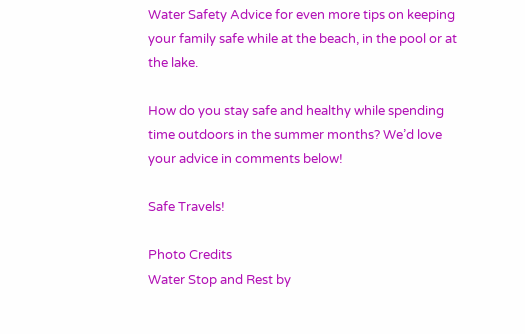Water Safety Advice for even more tips on keeping your family safe while at the beach, in the pool or at the lake.

How do you stay safe and healthy while spending time outdoors in the summer months? We’d love your advice in comments below!

Safe Travels!

Photo Credits
Water Stop and Rest by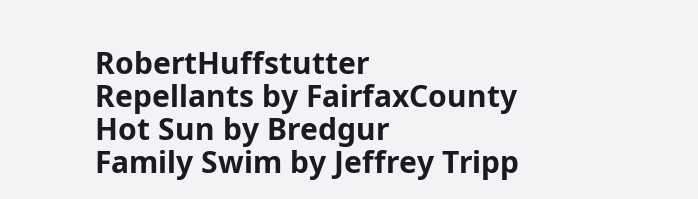RobertHuffstutter
Repellants by FairfaxCounty
Hot Sun by Bredgur
Family Swim by Jeffrey Tripp